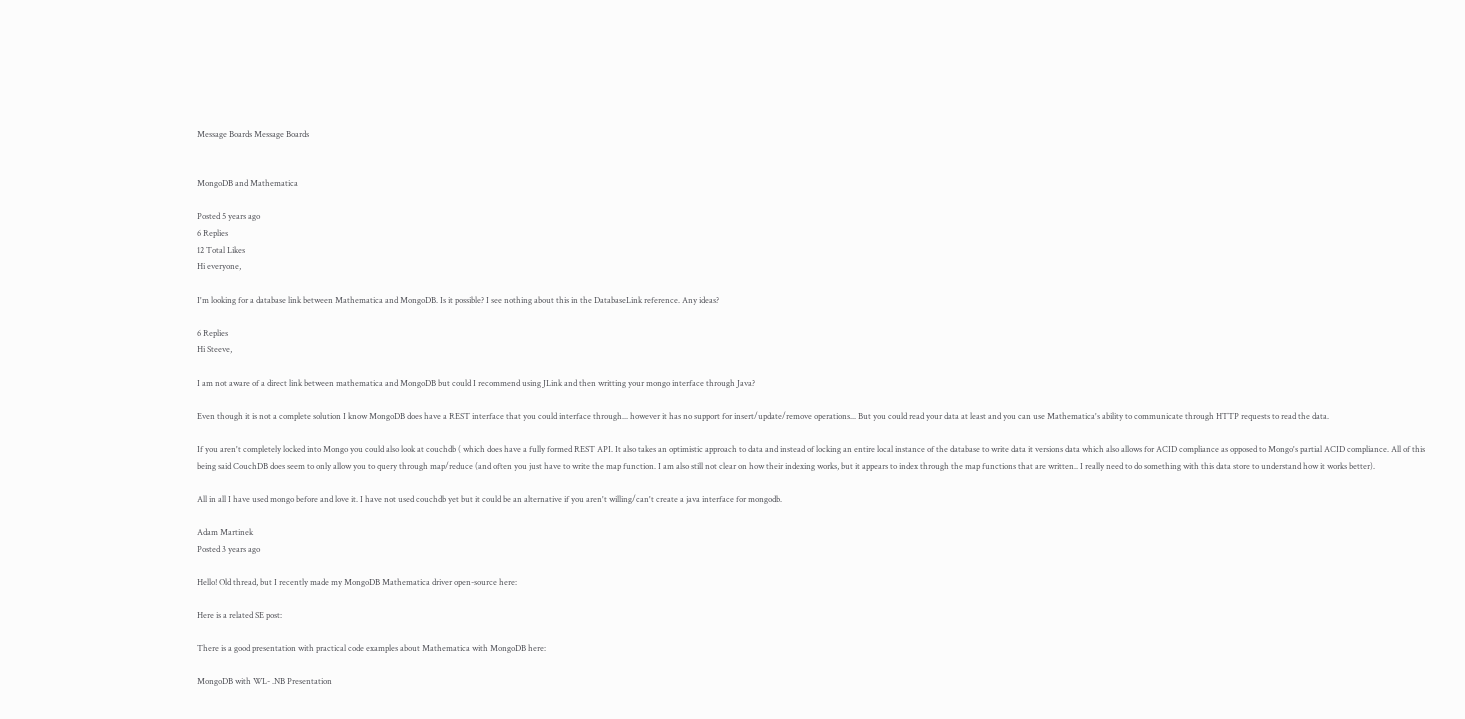Message Boards Message Boards


MongoDB and Mathematica

Posted 5 years ago
6 Replies
12 Total Likes
Hi everyone,

I'm looking for a database link between Mathematica and MongoDB. Is it possible? I see nothing about this in the DatabaseLink reference. Any ideas?

6 Replies
Hi Steeve,

I am not aware of a direct link between mathematica and MongoDB but could I recommend using JLink and then writting your mongo interface through Java?

Even though it is not a complete solution I know MongoDB does have a REST interface that you could interface through... however it has no support for insert/update/remove operations... But you could read your data at least and you can use Mathematica's ability to communicate through HTTP requests to read the data.

If you aren't completely locked into Mongo you could also look at couchdb ( which does have a fully formed REST API. It also takes an optimistic approach to data and instead of locking an entire local instance of the database to write data it versions data which also allows for ACID compliance as opposed to Mongo's partial ACID compliance. All of this being said CouchDB does seem to only allow you to query through map/reduce (and often you just have to write the map function. I am also still not clear on how their indexing works, but it appears to index through the map functions that are written.. I really need to do something with this data store to understand how it works better).

All in all I have used mongo before and love it. I have not used couchdb yet but it could be an alternative if you aren't willing/can't create a java interface for mongodb.

Adam Martinek
Posted 3 years ago

Hello! Old thread, but I recently made my MongoDB Mathematica driver open-source here:

Here is a related SE post:

There is a good presentation with practical code examples about Mathematica with MongoDB here:

MongoDB with WL- .NB Presentation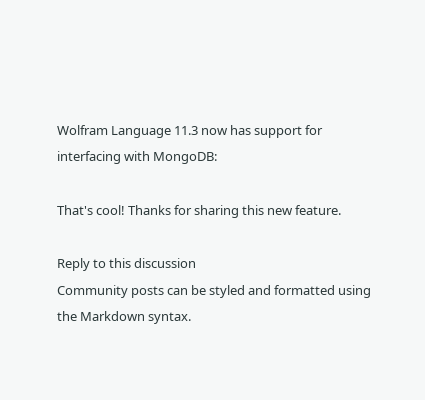Wolfram Language 11.3 now has support for interfacing with MongoDB:

That's cool! Thanks for sharing this new feature.

Reply to this discussion
Community posts can be styled and formatted using the Markdown syntax.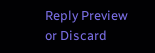Reply Preview
or Discard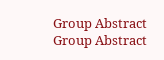Group Abstract Group Abstract